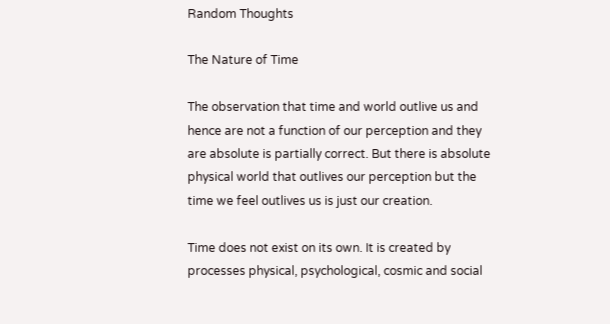Random Thoughts

The Nature of Time

The observation that time and world outlive us and hence are not a function of our perception and they are absolute is partially correct. But there is absolute physical world that outlives our perception but the time we feel outlives us is just our creation.

Time does not exist on its own. It is created by processes physical, psychological, cosmic and social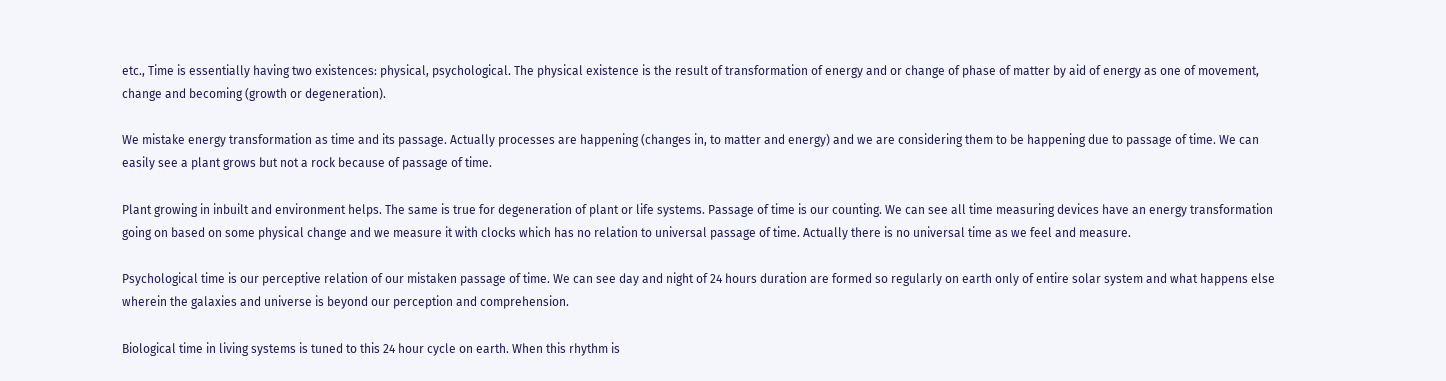etc., Time is essentially having two existences: physical, psychological. The physical existence is the result of transformation of energy and or change of phase of matter by aid of energy as one of movement, change and becoming (growth or degeneration).

We mistake energy transformation as time and its passage. Actually processes are happening (changes in, to matter and energy) and we are considering them to be happening due to passage of time. We can easily see a plant grows but not a rock because of passage of time.

Plant growing in inbuilt and environment helps. The same is true for degeneration of plant or life systems. Passage of time is our counting. We can see all time measuring devices have an energy transformation going on based on some physical change and we measure it with clocks which has no relation to universal passage of time. Actually there is no universal time as we feel and measure.

Psychological time is our perceptive relation of our mistaken passage of time. We can see day and night of 24 hours duration are formed so regularly on earth only of entire solar system and what happens else wherein the galaxies and universe is beyond our perception and comprehension.

Biological time in living systems is tuned to this 24 hour cycle on earth. When this rhythm is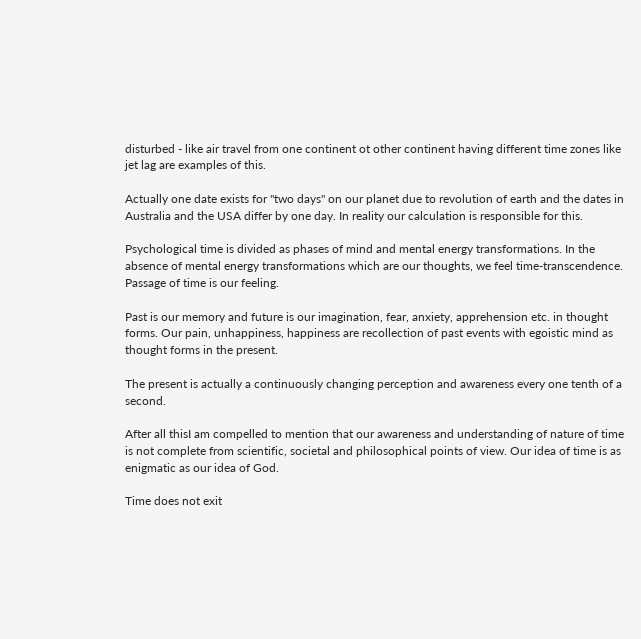disturbed - like air travel from one continent ot other continent having different time zones like jet lag are examples of this.

Actually one date exists for "two days" on our planet due to revolution of earth and the dates in Australia and the USA differ by one day. In reality our calculation is responsible for this.

Psychological time is divided as phases of mind and mental energy transformations. In the absence of mental energy transformations which are our thoughts, we feel time-transcendence. Passage of time is our feeling.

Past is our memory and future is our imagination, fear, anxiety, apprehension etc. in thought forms. Our pain, unhappiness, happiness are recollection of past events with egoistic mind as thought forms in the present.

The present is actually a continuously changing perception and awareness every one tenth of a second.

After all thisI am compelled to mention that our awareness and understanding of nature of time is not complete from scientific, societal and philosophical points of view. Our idea of time is as enigmatic as our idea of God.

Time does not exit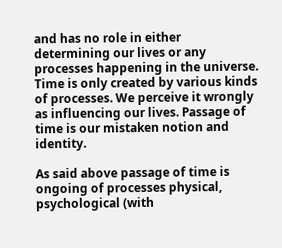and has no role in either determining our lives or any processes happening in the universe. Time is only created by various kinds of processes. We perceive it wrongly as influencing our lives. Passage of time is our mistaken notion and identity.

As said above passage of time is ongoing of processes physical, psychological (with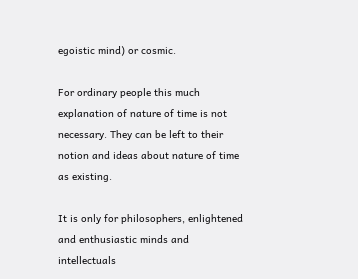egoistic mind) or cosmic.

For ordinary people this much explanation of nature of time is not necessary. They can be left to their notion and ideas about nature of time as existing.

It is only for philosophers, enlightened and enthusiastic minds and intellectuals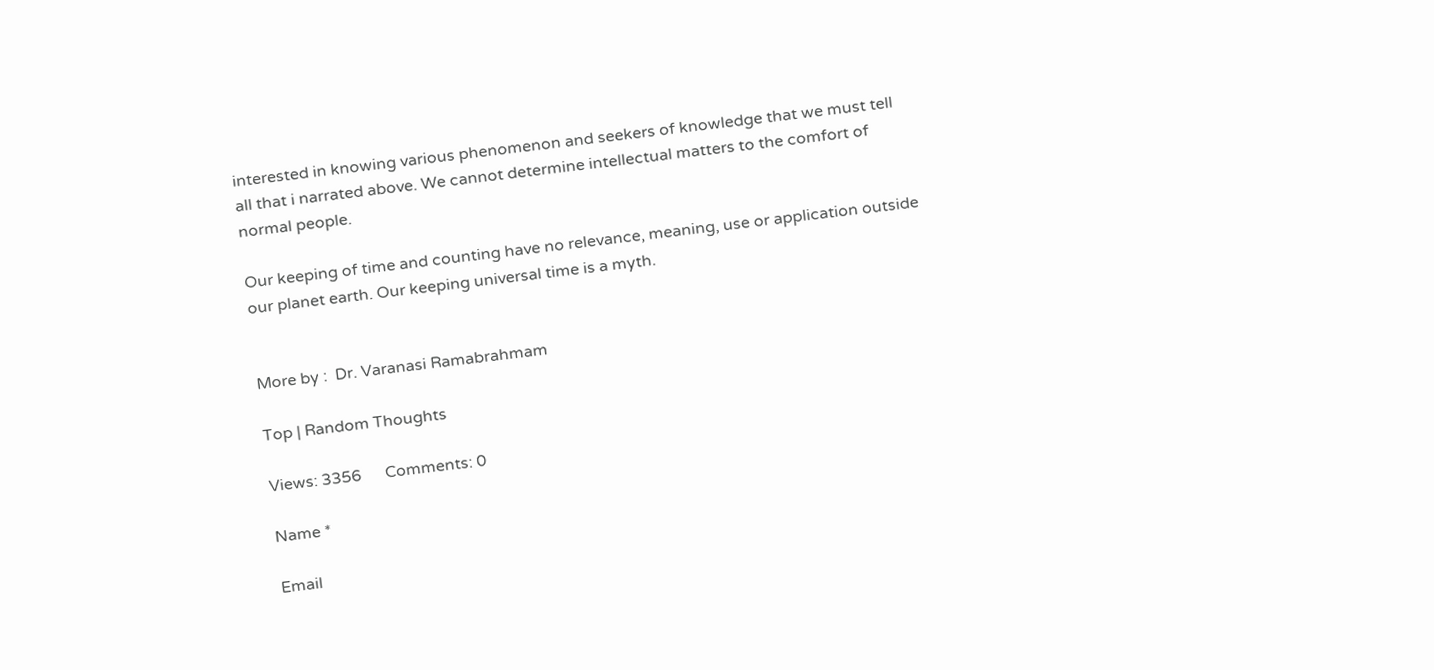interested in knowing various phenomenon and seekers of knowledge that we must tell all that i narrated above. We cannot determine intellectual matters to the comfort of normal people.

Our keeping of time and counting have no relevance, meaning, use or application outside our planet earth. Our keeping universal time is a myth.


More by :  Dr. Varanasi Ramabrahmam

Top | Random Thoughts

Views: 3356      Comments: 0

Name *

Email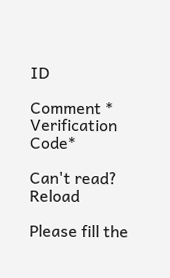ID

Comment *
Verification Code*

Can't read? Reload

Please fill the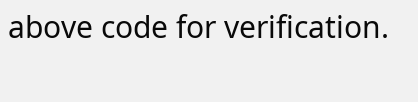above code for verification.